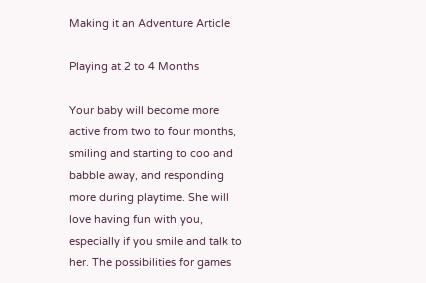Making it an Adventure Article

Playing at 2 to 4 Months

Your baby will become more active from two to four months, smiling and starting to coo and babble away, and responding more during playtime. She will love having fun with you, especially if you smile and talk to her. The possibilities for games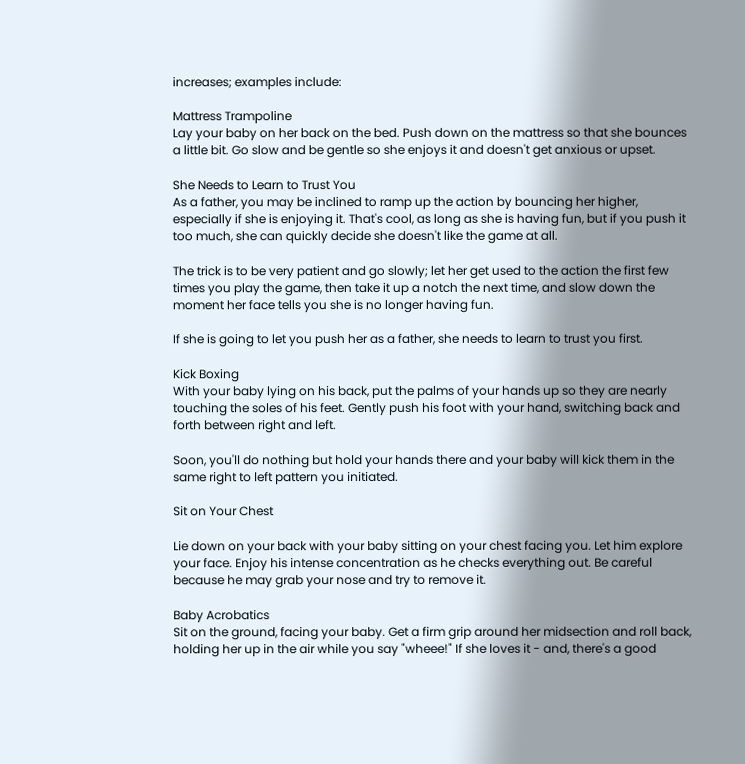increases; examples include:

Mattress Trampoline
Lay your baby on her back on the bed. Push down on the mattress so that she bounces a little bit. Go slow and be gentle so she enjoys it and doesn't get anxious or upset.

She Needs to Learn to Trust You
As a father, you may be inclined to ramp up the action by bouncing her higher, especially if she is enjoying it. That's cool, as long as she is having fun, but if you push it too much, she can quickly decide she doesn't like the game at all.

The trick is to be very patient and go slowly; let her get used to the action the first few times you play the game, then take it up a notch the next time, and slow down the moment her face tells you she is no longer having fun.

If she is going to let you push her as a father, she needs to learn to trust you first.

Kick Boxing
With your baby lying on his back, put the palms of your hands up so they are nearly touching the soles of his feet. Gently push his foot with your hand, switching back and forth between right and left.

Soon, you'll do nothing but hold your hands there and your baby will kick them in the same right to left pattern you initiated.

Sit on Your Chest

Lie down on your back with your baby sitting on your chest facing you. Let him explore your face. Enjoy his intense concentration as he checks everything out. Be careful because he may grab your nose and try to remove it.

Baby Acrobatics
Sit on the ground, facing your baby. Get a firm grip around her midsection and roll back, holding her up in the air while you say "wheee!" If she loves it - and, there's a good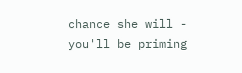chance she will - you'll be priming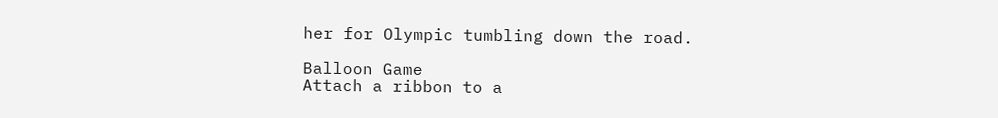her for Olympic tumbling down the road.

Balloon Game
Attach a ribbon to a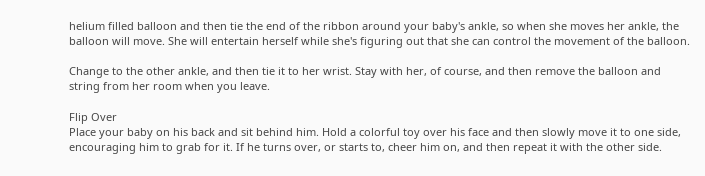helium filled balloon and then tie the end of the ribbon around your baby's ankle, so when she moves her ankle, the balloon will move. She will entertain herself while she's figuring out that she can control the movement of the balloon.

Change to the other ankle, and then tie it to her wrist. Stay with her, of course, and then remove the balloon and string from her room when you leave.

Flip Over
Place your baby on his back and sit behind him. Hold a colorful toy over his face and then slowly move it to one side, encouraging him to grab for it. If he turns over, or starts to, cheer him on, and then repeat it with the other side.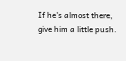If he's almost there, give him a little push.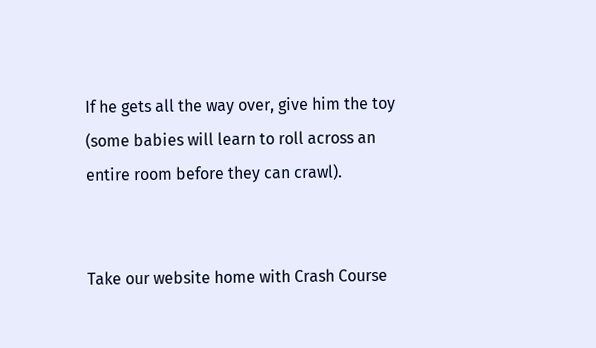If he gets all the way over, give him the toy (some babies will learn to roll across an entire room before they can crawl).


Take our website home with Crash Course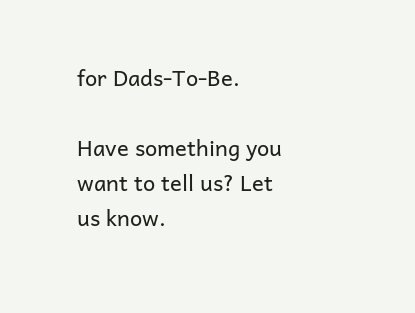for Dads-To-Be.

Have something you want to tell us? Let us know.